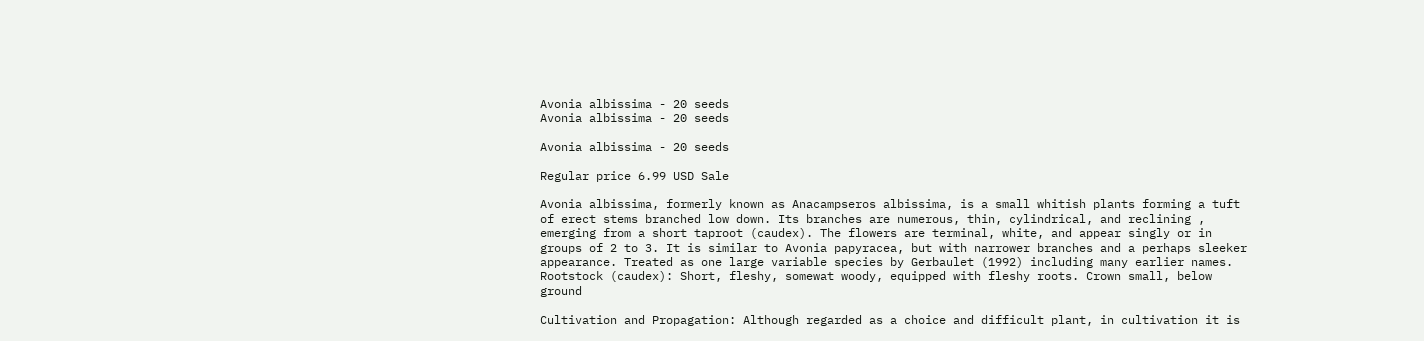Avonia albissima - 20 seeds
Avonia albissima - 20 seeds

Avonia albissima - 20 seeds

Regular price 6.99 USD Sale

Avonia albissima, formerly known as Anacampseros albissima, is a small whitish plants forming a tuft of erect stems branched low down. Its branches are numerous, thin, cylindrical, and reclining , emerging from a short taproot (caudex). The flowers are terminal, white, and appear singly or in groups of 2 to 3. It is similar to Avonia papyracea, but with narrower branches and a perhaps sleeker appearance. Treated as one large variable species by Gerbaulet (1992) including many earlier names. Rootstock (caudex): Short, fleshy, somewat woody, equipped with fleshy roots. Crown small, below ground

Cultivation and Propagation: Although regarded as a choice and difficult plant, in cultivation it is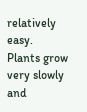relatively easy. Plants grow very slowly and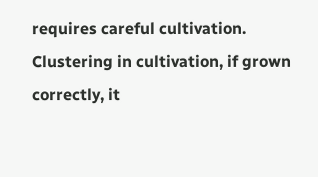requires careful cultivation. Clustering in cultivation, if grown correctly, it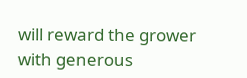will reward the grower with generous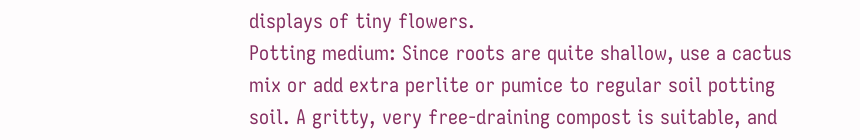displays of tiny flowers.
Potting medium: Since roots are quite shallow, use a cactus mix or add extra perlite or pumice to regular soil potting soil. A gritty, very free-draining compost is suitable, and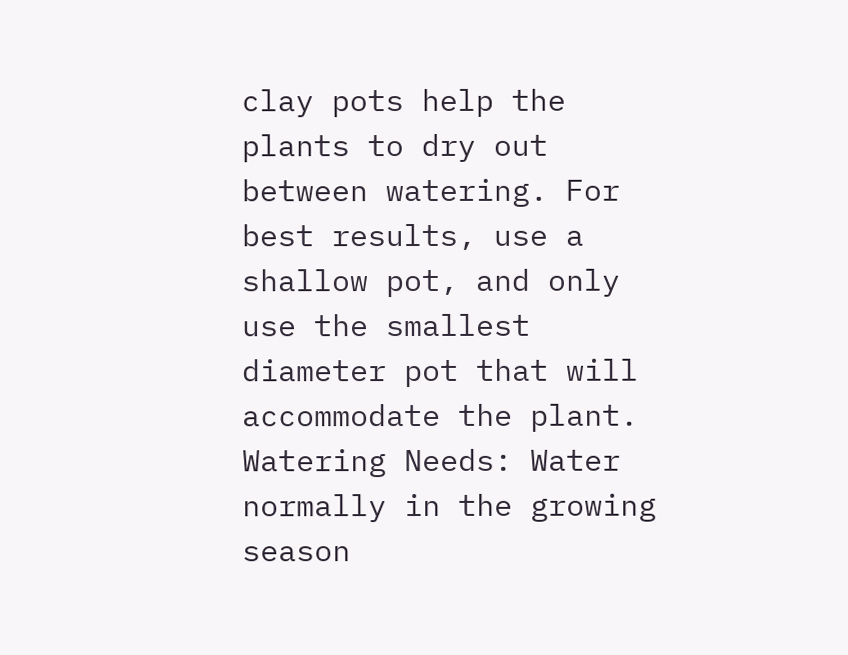clay pots help the plants to dry out between watering. For best results, use a shallow pot, and only use the smallest diameter pot that will accommodate the plant.
Watering Needs: Water normally in the growing season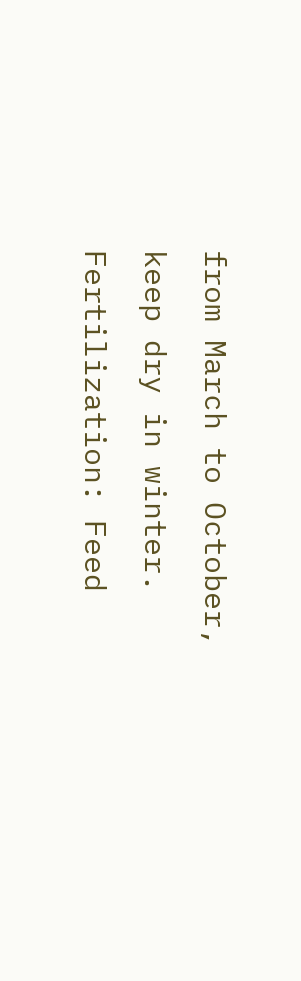from March to October, keep dry in winter.
Fertilization: Feed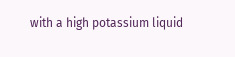with a high potassium liquid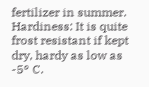fertilizer in summer.
Hardiness: It is quite frost resistant if kept dry, hardy as low as -5° C.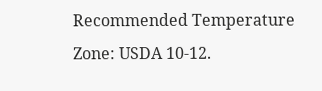Recommended Temperature Zone: USDA 10-12.